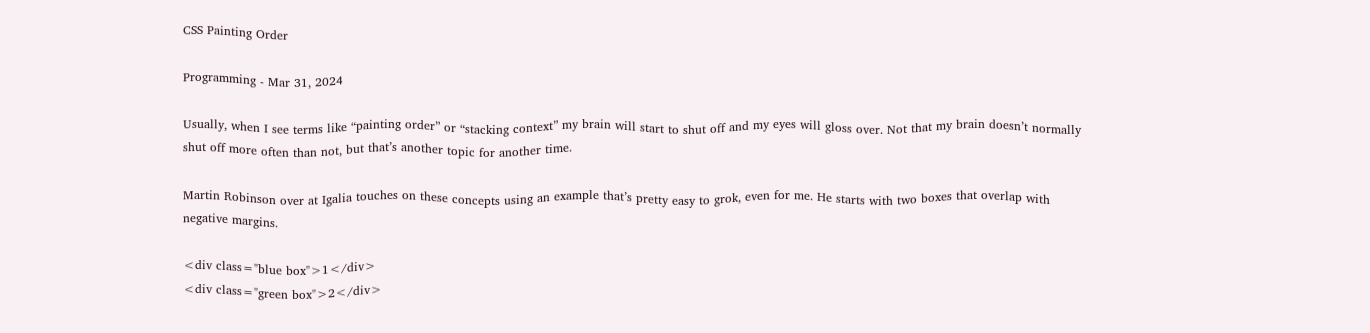CSS Painting Order

Programming - Mar 31, 2024

Usually, when I see terms like “painting order” or “stacking context” my brain will start to shut off and my eyes will gloss over. Not that my brain doesn’t normally shut off more often than not, but that’s another topic for another time.

Martin Robinson over at Igalia touches on these concepts using an example that’s pretty easy to grok, even for me. He starts with two boxes that overlap with negative margins.

<div class="blue box">1</div>
<div class="green box">2</div>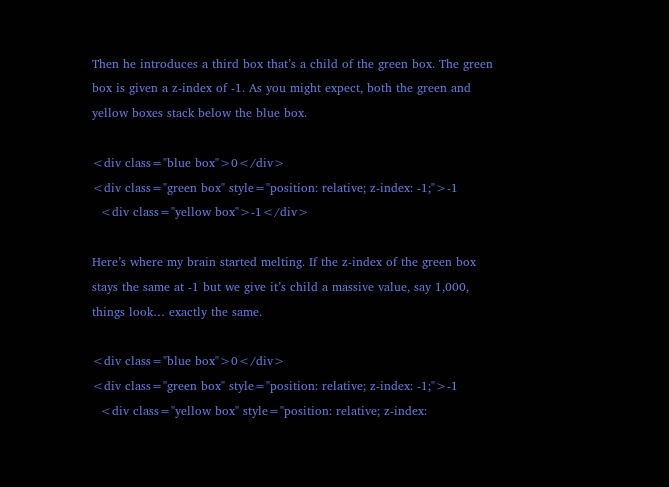Then he introduces a third box that’s a child of the green box. The green box is given a z-index of -1. As you might expect, both the green and yellow boxes stack below the blue box.

<div class="blue box">0</div>
<div class="green box" style="position: relative; z-index: -1;">-1
  <div class="yellow box">-1</div>

Here’s where my brain started melting. If the z-index of the green box stays the same at -1 but we give it’s child a massive value, say 1,000, things look… exactly the same.

<div class="blue box">0</div>
<div class="green box" style="position: relative; z-index: -1;">-1
  <div class="yellow box" style="position: relative; z-index: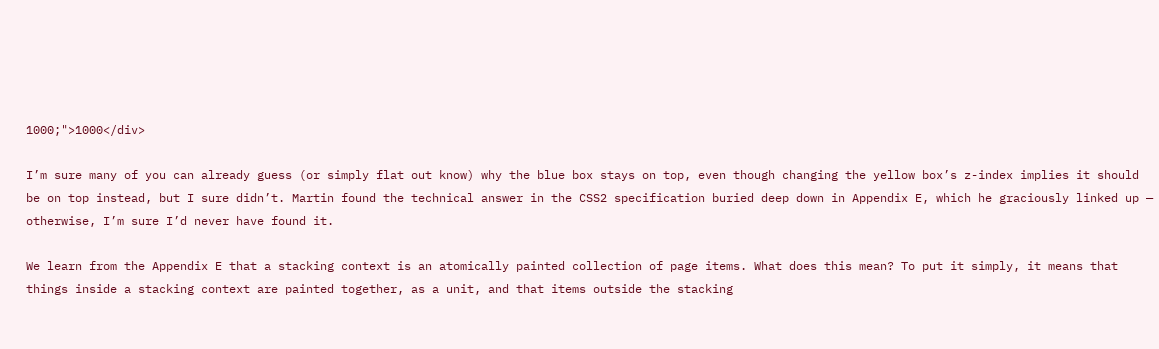1000;">1000</div>

I’m sure many of you can already guess (or simply flat out know) why the blue box stays on top, even though changing the yellow box’s z-index implies it should be on top instead, but I sure didn’t. Martin found the technical answer in the CSS2 specification buried deep down in Appendix E, which he graciously linked up — otherwise, I’m sure I’d never have found it.

We learn from the Appendix E that a stacking context is an atomically painted collection of page items. What does this mean? To put it simply, it means that things inside a stacking context are painted together, as a unit, and that items outside the stacking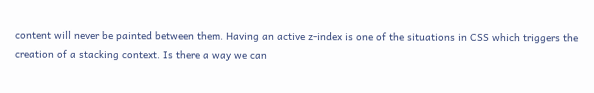content will never be painted between them. Having an active z-index is one of the situations in CSS which triggers the creation of a stacking context. Is there a way we can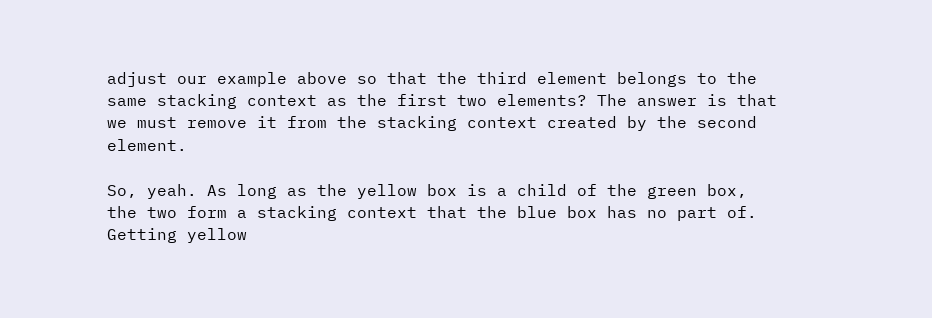adjust our example above so that the third element belongs to the same stacking context as the first two elements? The answer is that we must remove it from the stacking context created by the second element.

So, yeah. As long as the yellow box is a child of the green box, the two form a stacking context that the blue box has no part of. Getting yellow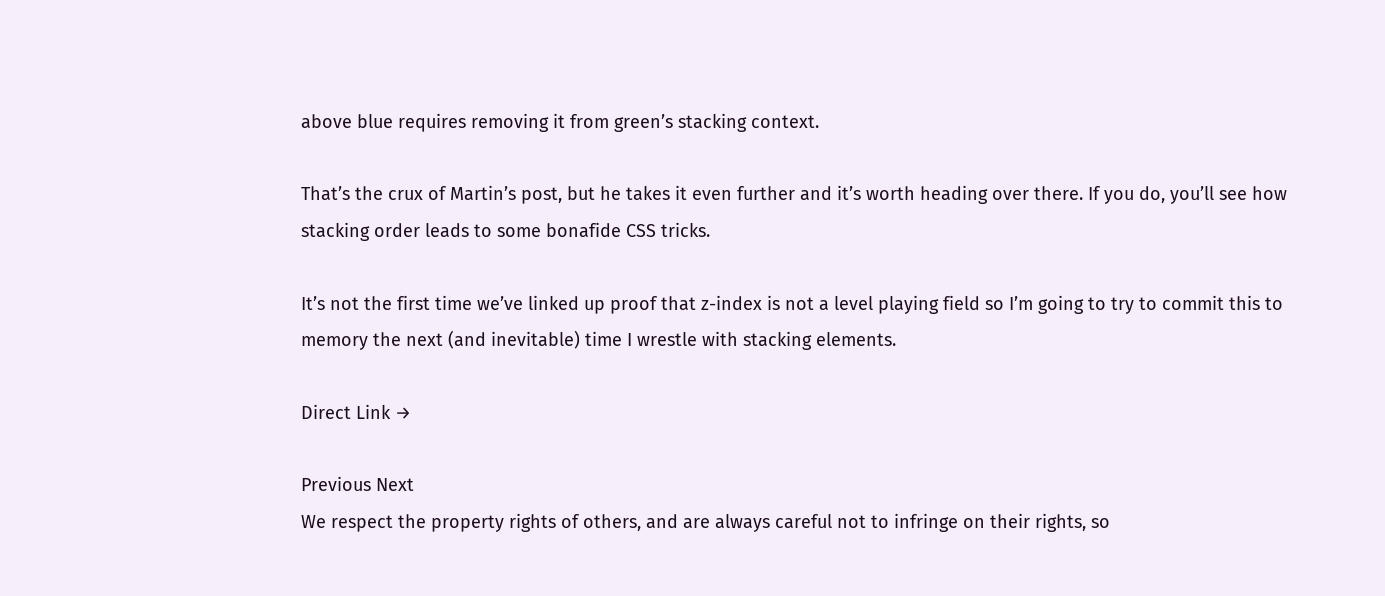above blue requires removing it from green’s stacking context.

That’s the crux of Martin’s post, but he takes it even further and it’s worth heading over there. If you do, you’ll see how stacking order leads to some bonafide CSS tricks.

It’s not the first time we’ve linked up proof that z-index is not a level playing field so I’m going to try to commit this to memory the next (and inevitable) time I wrestle with stacking elements.

Direct Link →

Previous Next
We respect the property rights of others, and are always careful not to infringe on their rights, so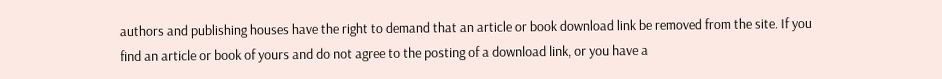authors and publishing houses have the right to demand that an article or book download link be removed from the site. If you find an article or book of yours and do not agree to the posting of a download link, or you have a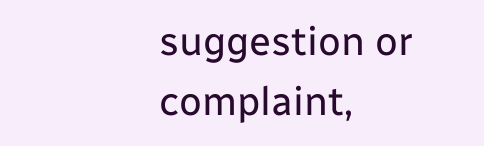suggestion or complaint,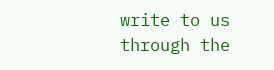write to us through the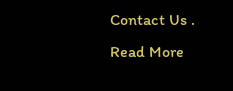Contact Us .
Read More